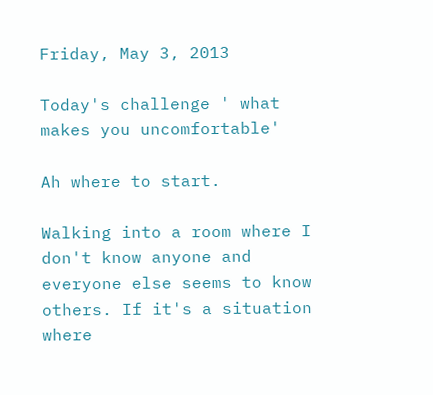Friday, May 3, 2013

Today's challenge ' what makes you uncomfortable'

Ah where to start.

Walking into a room where I don't know anyone and everyone else seems to know others. If it's a situation where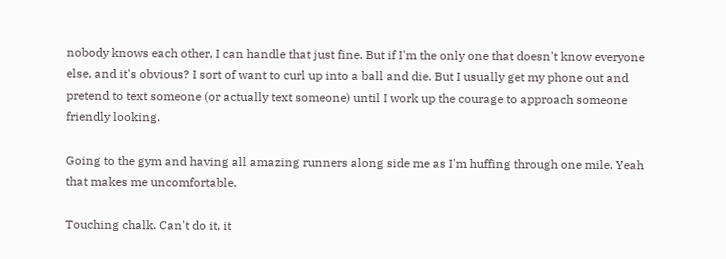nobody knows each other, I can handle that just fine. But if I'm the only one that doesn't know everyone else, and it's obvious? I sort of want to curl up into a ball and die. But I usually get my phone out and pretend to text someone (or actually text someone) until I work up the courage to approach someone friendly looking.

Going to the gym and having all amazing runners along side me as I'm huffing through one mile. Yeah that makes me uncomfortable.

Touching chalk. Can't do it, it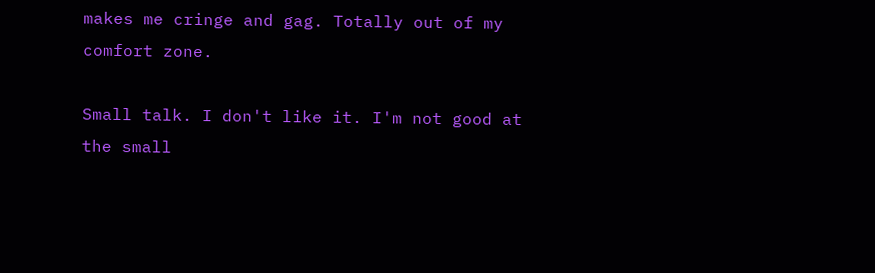makes me cringe and gag. Totally out of my comfort zone.

Small talk. I don't like it. I'm not good at the small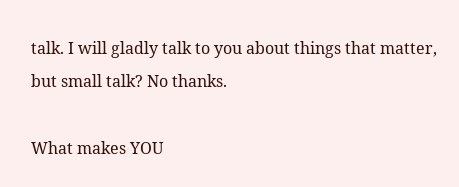talk. I will gladly talk to you about things that matter, but small talk? No thanks.

What makes YOU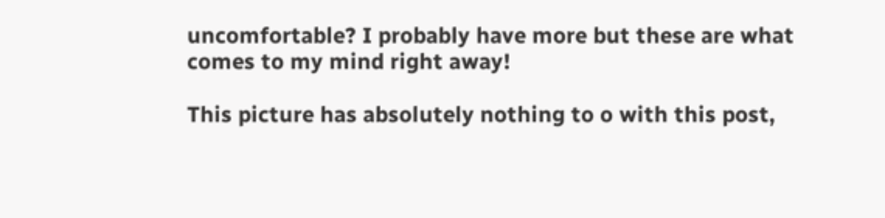uncomfortable? I probably have more but these are what comes to my mind right away!

This picture has absolutely nothing to o with this post,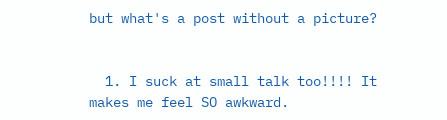but what's a post without a picture?


  1. I suck at small talk too!!!! It makes me feel SO awkward.